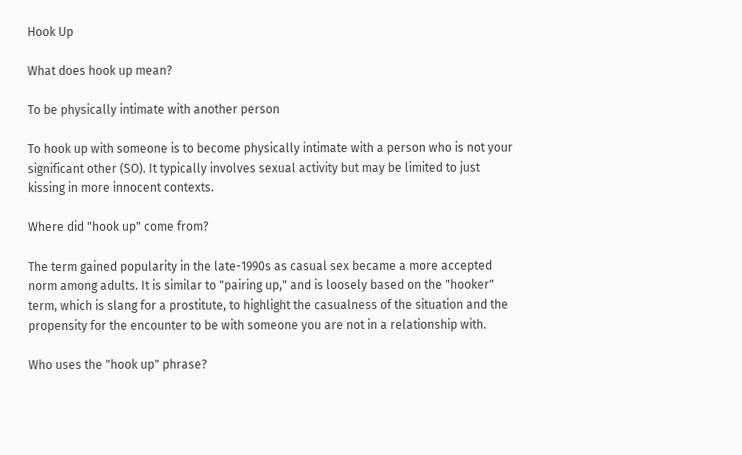Hook Up

What does hook up mean?

To be physically intimate with another person

To hook up with someone is to become physically intimate with a person who is not your significant other (SO). It typically involves sexual activity but may be limited to just kissing in more innocent contexts.

Where did "hook up" come from?

The term gained popularity in the late-1990s as casual sex became a more accepted norm among adults. It is similar to "pairing up," and is loosely based on the "hooker" term, which is slang for a prostitute, to highlight the casualness of the situation and the propensity for the encounter to be with someone you are not in a relationship with.

Who uses the "hook up" phrase?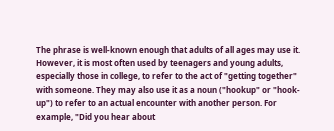The phrase is well-known enough that adults of all ages may use it. However, it is most often used by teenagers and young adults, especially those in college, to refer to the act of "getting together" with someone. They may also use it as a noun ("hookup" or "hook-up") to refer to an actual encounter with another person. For example, "Did you hear about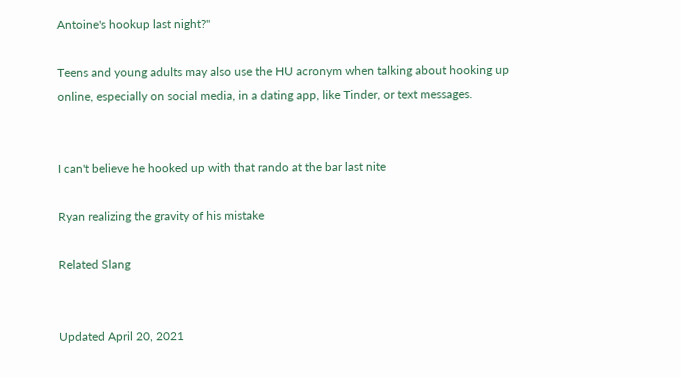Antoine's hookup last night?"

Teens and young adults may also use the HU acronym when talking about hooking up online, especially on social media, in a dating app, like Tinder, or text messages.


I can't believe he hooked up with that rando at the bar last nite

Ryan realizing the gravity of his mistake

Related Slang


Updated April 20, 2021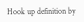Hook up definition by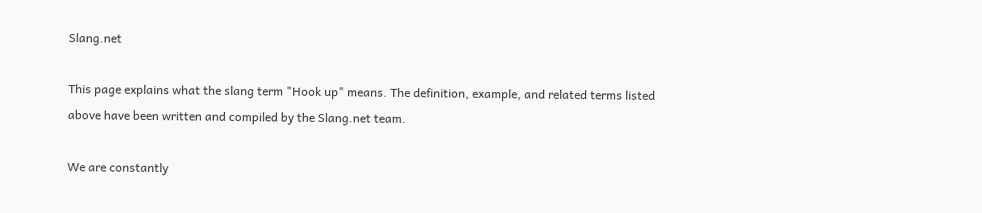Slang.net

This page explains what the slang term "Hook up" means. The definition, example, and related terms listed above have been written and compiled by the Slang.net team.

We are constantly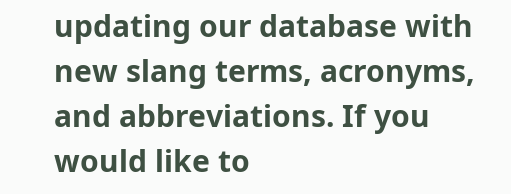updating our database with new slang terms, acronyms, and abbreviations. If you would like to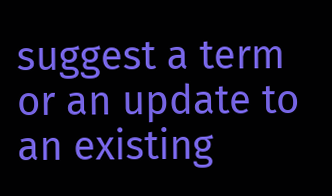suggest a term or an update to an existing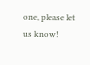one, please let us know!